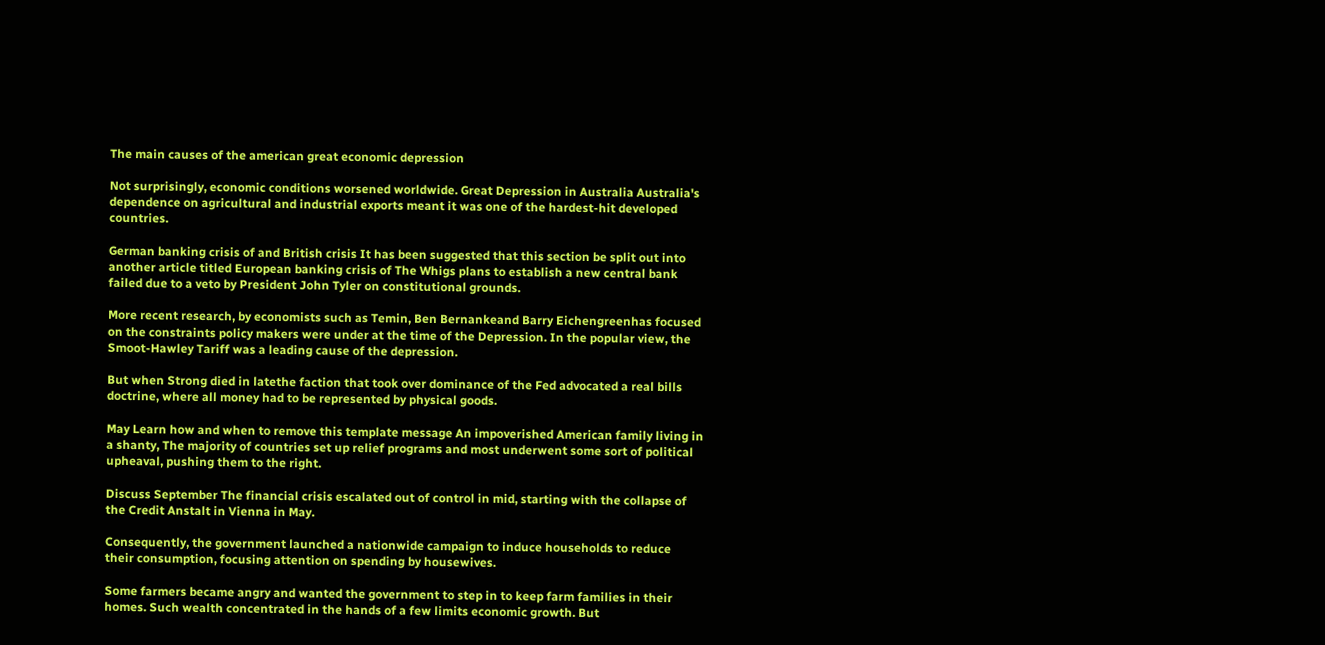The main causes of the american great economic depression

Not surprisingly, economic conditions worsened worldwide. Great Depression in Australia Australia's dependence on agricultural and industrial exports meant it was one of the hardest-hit developed countries.

German banking crisis of and British crisis It has been suggested that this section be split out into another article titled European banking crisis of The Whigs plans to establish a new central bank failed due to a veto by President John Tyler on constitutional grounds.

More recent research, by economists such as Temin, Ben Bernankeand Barry Eichengreenhas focused on the constraints policy makers were under at the time of the Depression. In the popular view, the Smoot-Hawley Tariff was a leading cause of the depression.

But when Strong died in latethe faction that took over dominance of the Fed advocated a real bills doctrine, where all money had to be represented by physical goods.

May Learn how and when to remove this template message An impoverished American family living in a shanty, The majority of countries set up relief programs and most underwent some sort of political upheaval, pushing them to the right.

Discuss September The financial crisis escalated out of control in mid, starting with the collapse of the Credit Anstalt in Vienna in May.

Consequently, the government launched a nationwide campaign to induce households to reduce their consumption, focusing attention on spending by housewives.

Some farmers became angry and wanted the government to step in to keep farm families in their homes. Such wealth concentrated in the hands of a few limits economic growth. But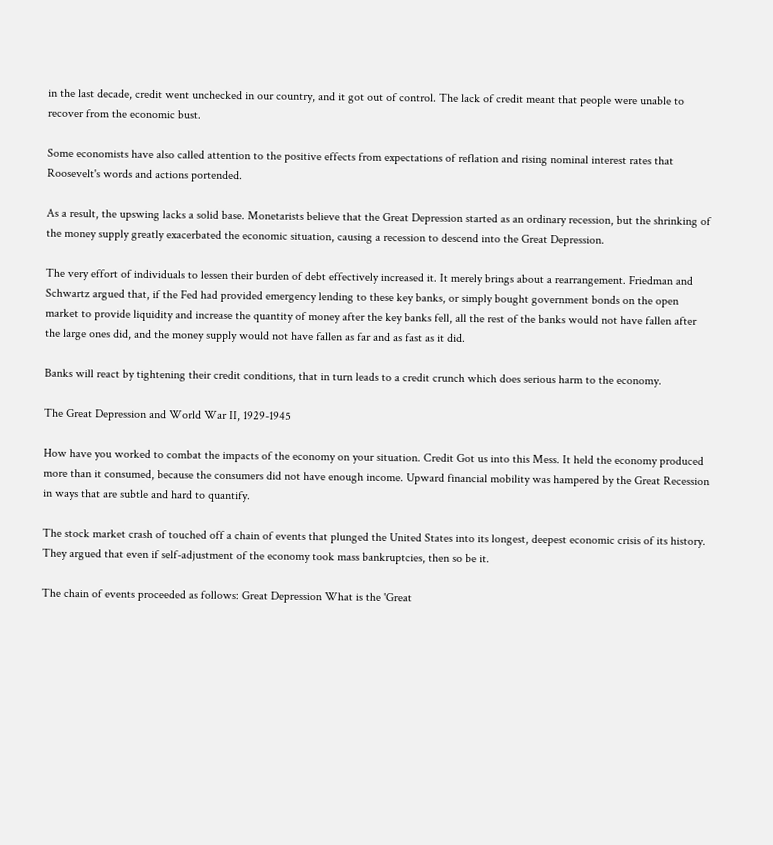in the last decade, credit went unchecked in our country, and it got out of control. The lack of credit meant that people were unable to recover from the economic bust.

Some economists have also called attention to the positive effects from expectations of reflation and rising nominal interest rates that Roosevelt's words and actions portended.

As a result, the upswing lacks a solid base. Monetarists believe that the Great Depression started as an ordinary recession, but the shrinking of the money supply greatly exacerbated the economic situation, causing a recession to descend into the Great Depression.

The very effort of individuals to lessen their burden of debt effectively increased it. It merely brings about a rearrangement. Friedman and Schwartz argued that, if the Fed had provided emergency lending to these key banks, or simply bought government bonds on the open market to provide liquidity and increase the quantity of money after the key banks fell, all the rest of the banks would not have fallen after the large ones did, and the money supply would not have fallen as far and as fast as it did.

Banks will react by tightening their credit conditions, that in turn leads to a credit crunch which does serious harm to the economy.

The Great Depression and World War II, 1929-1945

How have you worked to combat the impacts of the economy on your situation. Credit Got us into this Mess. It held the economy produced more than it consumed, because the consumers did not have enough income. Upward financial mobility was hampered by the Great Recession in ways that are subtle and hard to quantify.

The stock market crash of touched off a chain of events that plunged the United States into its longest, deepest economic crisis of its history. They argued that even if self-adjustment of the economy took mass bankruptcies, then so be it.

The chain of events proceeded as follows: Great Depression What is the 'Great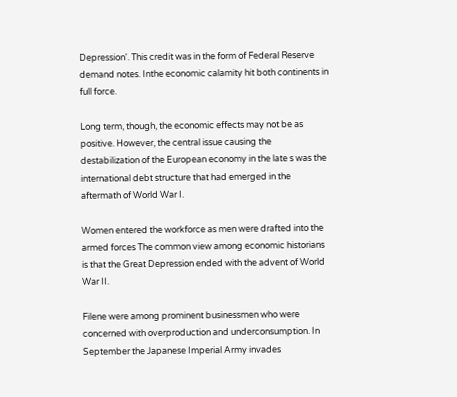Depression'. This credit was in the form of Federal Reserve demand notes. Inthe economic calamity hit both continents in full force.

Long term, though, the economic effects may not be as positive. However, the central issue causing the destabilization of the European economy in the late s was the international debt structure that had emerged in the aftermath of World War I.

Women entered the workforce as men were drafted into the armed forces The common view among economic historians is that the Great Depression ended with the advent of World War II.

Filene were among prominent businessmen who were concerned with overproduction and underconsumption. In September the Japanese Imperial Army invades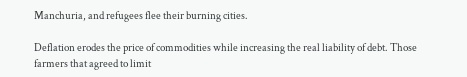Manchuria, and refugees flee their burning cities.

Deflation erodes the price of commodities while increasing the real liability of debt. Those farmers that agreed to limit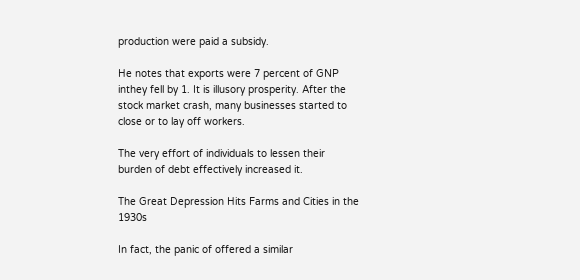production were paid a subsidy.

He notes that exports were 7 percent of GNP inthey fell by 1. It is illusory prosperity. After the stock market crash, many businesses started to close or to lay off workers.

The very effort of individuals to lessen their burden of debt effectively increased it.

The Great Depression Hits Farms and Cities in the 1930s

In fact, the panic of offered a similar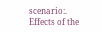scenario:. Effects of the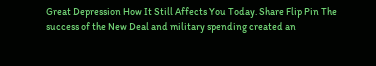Great Depression How It Still Affects You Today. Share Flip Pin The success of the New Deal and military spending created an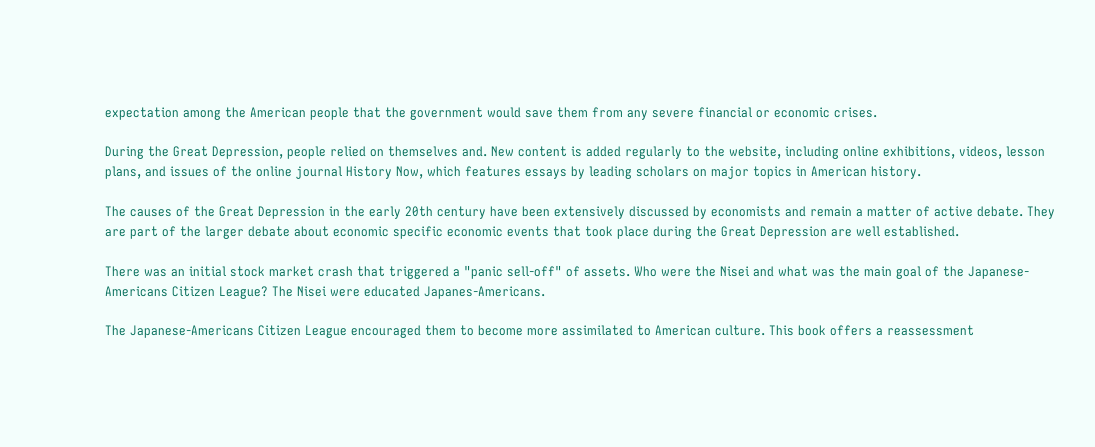expectation among the American people that the government would save them from any severe financial or economic crises.

During the Great Depression, people relied on themselves and. New content is added regularly to the website, including online exhibitions, videos, lesson plans, and issues of the online journal History Now, which features essays by leading scholars on major topics in American history.

The causes of the Great Depression in the early 20th century have been extensively discussed by economists and remain a matter of active debate. They are part of the larger debate about economic specific economic events that took place during the Great Depression are well established.

There was an initial stock market crash that triggered a "panic sell-off" of assets. Who were the Nisei and what was the main goal of the Japanese-Americans Citizen League? The Nisei were educated Japanes-Americans.

The Japanese-Americans Citizen League encouraged them to become more assimilated to American culture. This book offers a reassessment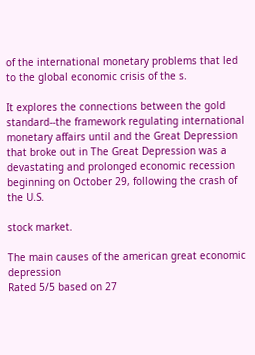of the international monetary problems that led to the global economic crisis of the s.

It explores the connections between the gold standard--the framework regulating international monetary affairs until and the Great Depression that broke out in The Great Depression was a devastating and prolonged economic recession beginning on October 29, following the crash of the U.S.

stock market.

The main causes of the american great economic depression
Rated 5/5 based on 27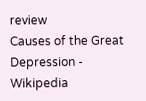review
Causes of the Great Depression - Wikipedia